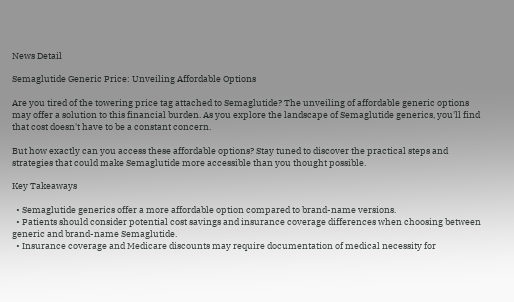News Detail

Semaglutide Generic Price: Unveiling Affordable Options

Are you tired of the towering price tag attached to Semaglutide? The unveiling of affordable generic options may offer a solution to this financial burden. As you explore the landscape of Semaglutide generics, you'll find that cost doesn't have to be a constant concern.

But how exactly can you access these affordable options? Stay tuned to discover the practical steps and strategies that could make Semaglutide more accessible than you thought possible.

Key Takeaways

  • Semaglutide generics offer a more affordable option compared to brand-name versions.
  • Patients should consider potential cost savings and insurance coverage differences when choosing between generic and brand-name Semaglutide.
  • Insurance coverage and Medicare discounts may require documentation of medical necessity for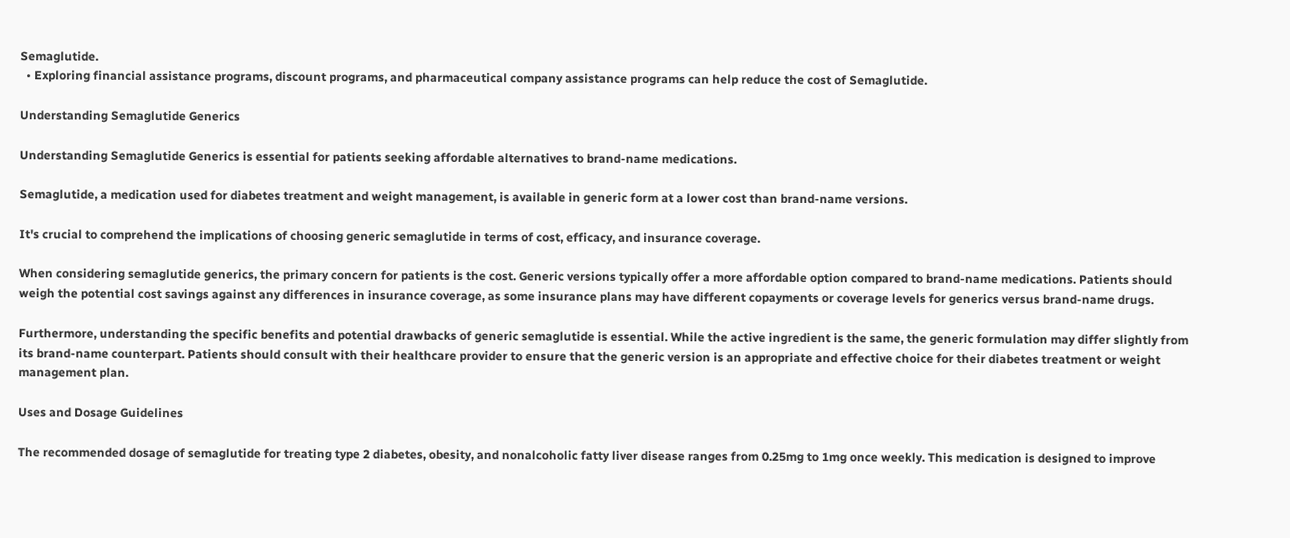Semaglutide.
  • Exploring financial assistance programs, discount programs, and pharmaceutical company assistance programs can help reduce the cost of Semaglutide.

Understanding Semaglutide Generics

Understanding Semaglutide Generics is essential for patients seeking affordable alternatives to brand-name medications.

Semaglutide, a medication used for diabetes treatment and weight management, is available in generic form at a lower cost than brand-name versions.

It's crucial to comprehend the implications of choosing generic semaglutide in terms of cost, efficacy, and insurance coverage.

When considering semaglutide generics, the primary concern for patients is the cost. Generic versions typically offer a more affordable option compared to brand-name medications. Patients should weigh the potential cost savings against any differences in insurance coverage, as some insurance plans may have different copayments or coverage levels for generics versus brand-name drugs.

Furthermore, understanding the specific benefits and potential drawbacks of generic semaglutide is essential. While the active ingredient is the same, the generic formulation may differ slightly from its brand-name counterpart. Patients should consult with their healthcare provider to ensure that the generic version is an appropriate and effective choice for their diabetes treatment or weight management plan.

Uses and Dosage Guidelines

The recommended dosage of semaglutide for treating type 2 diabetes, obesity, and nonalcoholic fatty liver disease ranges from 0.25mg to 1mg once weekly. This medication is designed to improve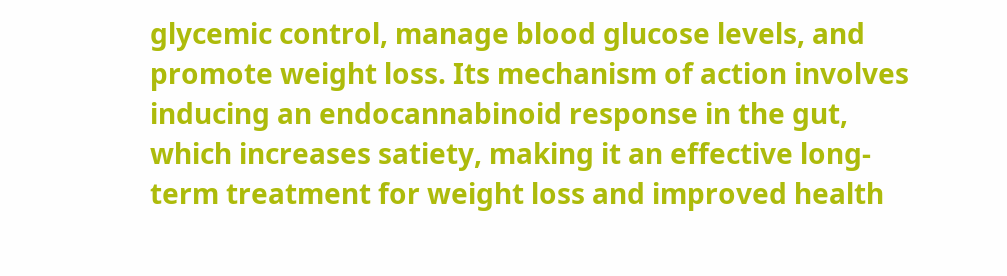glycemic control, manage blood glucose levels, and promote weight loss. Its mechanism of action involves inducing an endocannabinoid response in the gut, which increases satiety, making it an effective long-term treatment for weight loss and improved health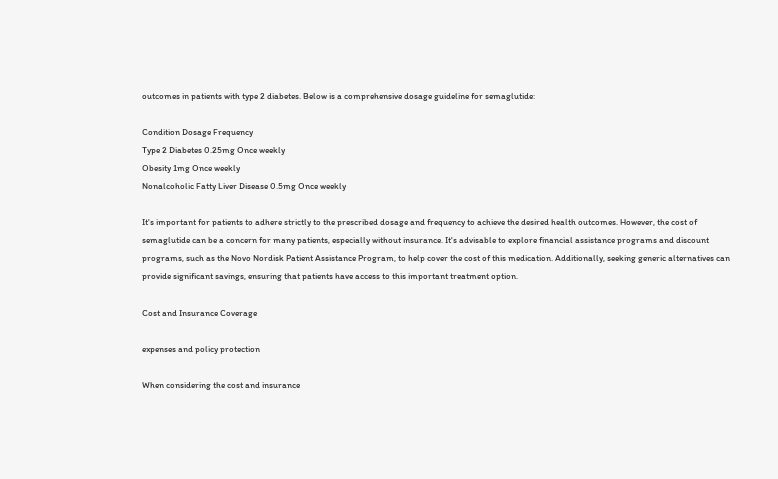outcomes in patients with type 2 diabetes. Below is a comprehensive dosage guideline for semaglutide:

Condition Dosage Frequency
Type 2 Diabetes 0.25mg Once weekly
Obesity 1mg Once weekly
Nonalcoholic Fatty Liver Disease 0.5mg Once weekly

It's important for patients to adhere strictly to the prescribed dosage and frequency to achieve the desired health outcomes. However, the cost of semaglutide can be a concern for many patients, especially without insurance. It's advisable to explore financial assistance programs and discount programs, such as the Novo Nordisk Patient Assistance Program, to help cover the cost of this medication. Additionally, seeking generic alternatives can provide significant savings, ensuring that patients have access to this important treatment option.

Cost and Insurance Coverage

expenses and policy protection

When considering the cost and insurance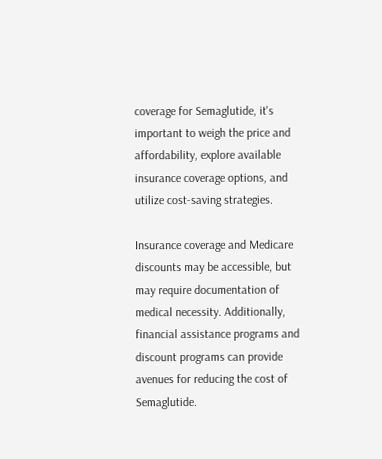coverage for Semaglutide, it's important to weigh the price and affordability, explore available insurance coverage options, and utilize cost-saving strategies.

Insurance coverage and Medicare discounts may be accessible, but may require documentation of medical necessity. Additionally, financial assistance programs and discount programs can provide avenues for reducing the cost of Semaglutide.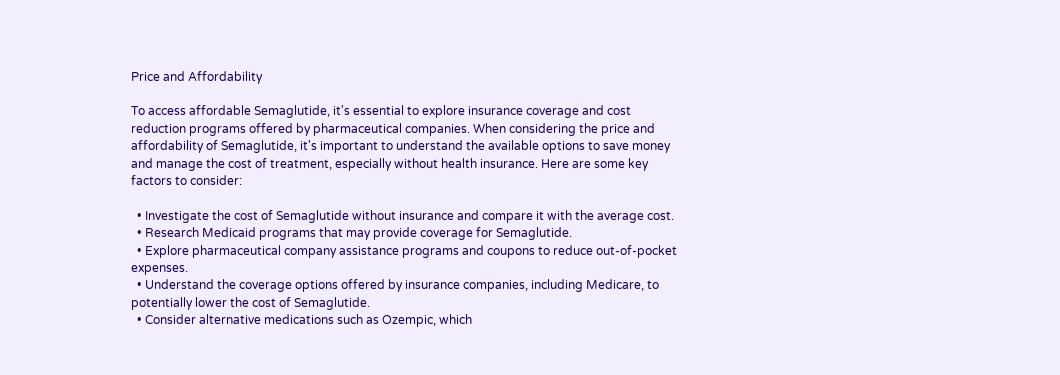Price and Affordability

To access affordable Semaglutide, it's essential to explore insurance coverage and cost reduction programs offered by pharmaceutical companies. When considering the price and affordability of Semaglutide, it's important to understand the available options to save money and manage the cost of treatment, especially without health insurance. Here are some key factors to consider:

  • Investigate the cost of Semaglutide without insurance and compare it with the average cost.
  • Research Medicaid programs that may provide coverage for Semaglutide.
  • Explore pharmaceutical company assistance programs and coupons to reduce out-of-pocket expenses.
  • Understand the coverage options offered by insurance companies, including Medicare, to potentially lower the cost of Semaglutide.
  • Consider alternative medications such as Ozempic, which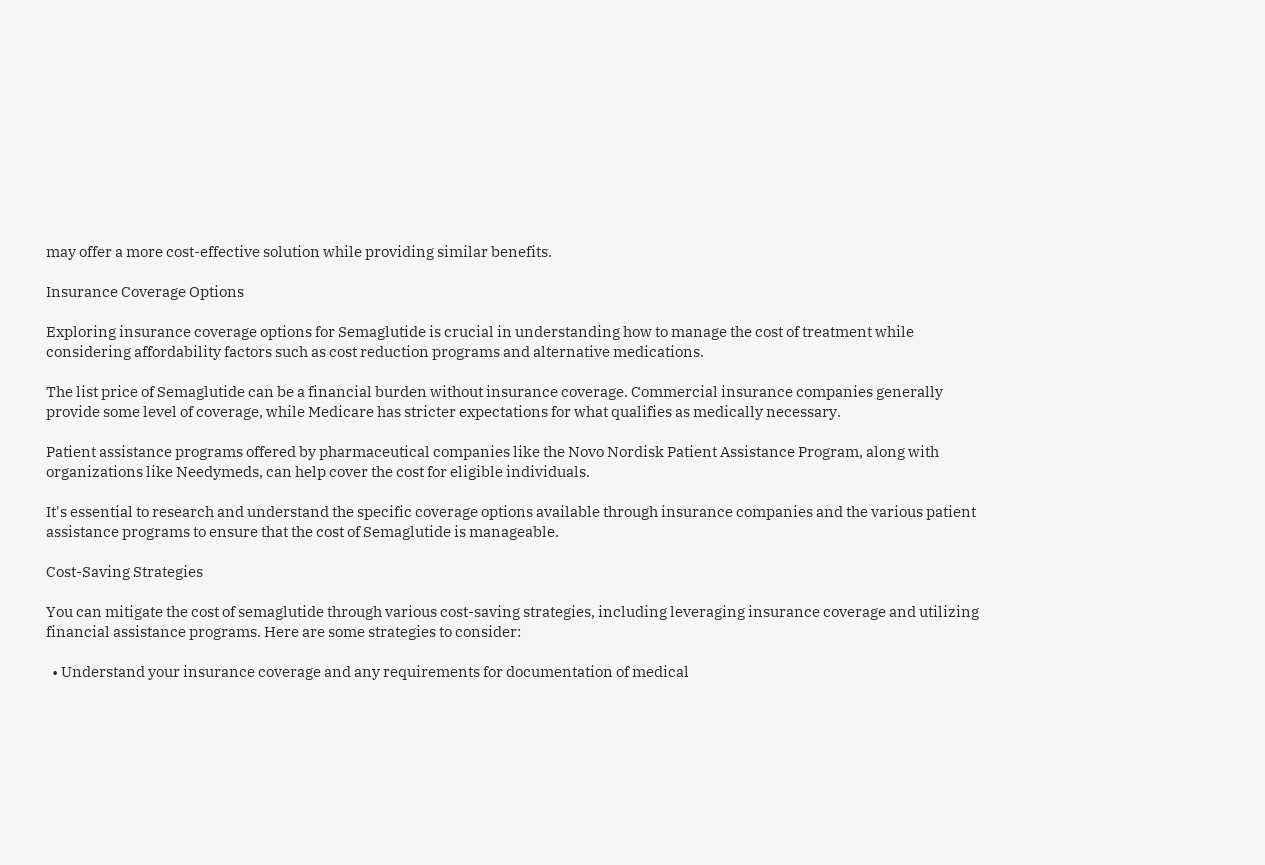may offer a more cost-effective solution while providing similar benefits.

Insurance Coverage Options

Exploring insurance coverage options for Semaglutide is crucial in understanding how to manage the cost of treatment while considering affordability factors such as cost reduction programs and alternative medications.

The list price of Semaglutide can be a financial burden without insurance coverage. Commercial insurance companies generally provide some level of coverage, while Medicare has stricter expectations for what qualifies as medically necessary.

Patient assistance programs offered by pharmaceutical companies like the Novo Nordisk Patient Assistance Program, along with organizations like Needymeds, can help cover the cost for eligible individuals.

It's essential to research and understand the specific coverage options available through insurance companies and the various patient assistance programs to ensure that the cost of Semaglutide is manageable.

Cost-Saving Strategies

You can mitigate the cost of semaglutide through various cost-saving strategies, including leveraging insurance coverage and utilizing financial assistance programs. Here are some strategies to consider:

  • Understand your insurance coverage and any requirements for documentation of medical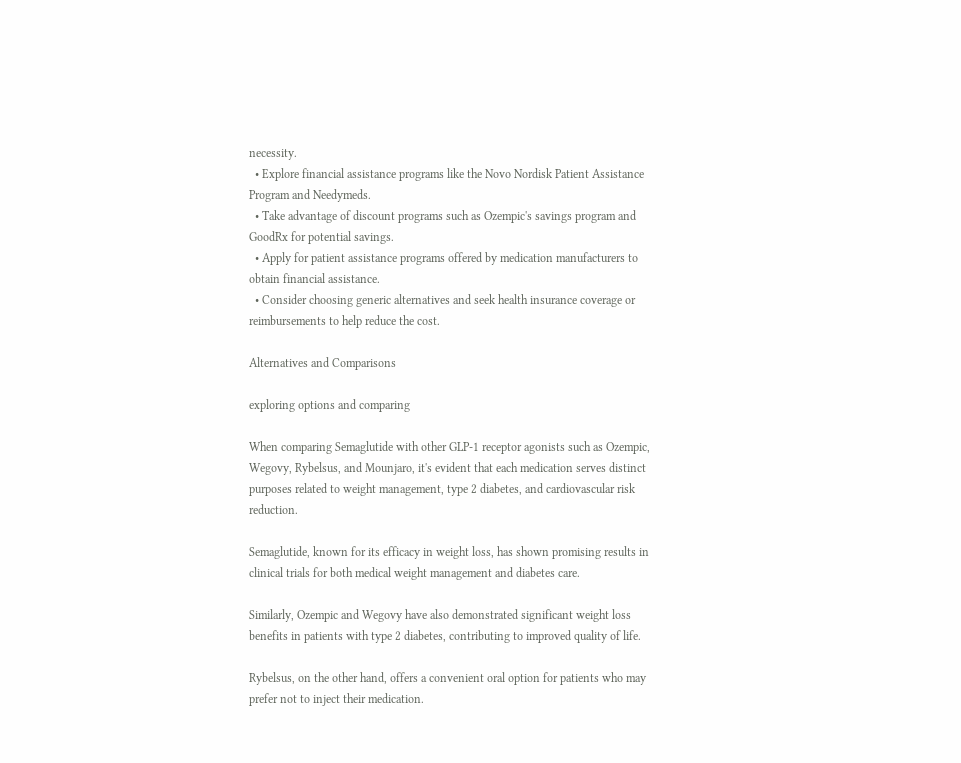necessity.
  • Explore financial assistance programs like the Novo Nordisk Patient Assistance Program and Needymeds.
  • Take advantage of discount programs such as Ozempic's savings program and GoodRx for potential savings.
  • Apply for patient assistance programs offered by medication manufacturers to obtain financial assistance.
  • Consider choosing generic alternatives and seek health insurance coverage or reimbursements to help reduce the cost.

Alternatives and Comparisons

exploring options and comparing

When comparing Semaglutide with other GLP-1 receptor agonists such as Ozempic, Wegovy, Rybelsus, and Mounjaro, it's evident that each medication serves distinct purposes related to weight management, type 2 diabetes, and cardiovascular risk reduction.

Semaglutide, known for its efficacy in weight loss, has shown promising results in clinical trials for both medical weight management and diabetes care.

Similarly, Ozempic and Wegovy have also demonstrated significant weight loss benefits in patients with type 2 diabetes, contributing to improved quality of life.

Rybelsus, on the other hand, offers a convenient oral option for patients who may prefer not to inject their medication.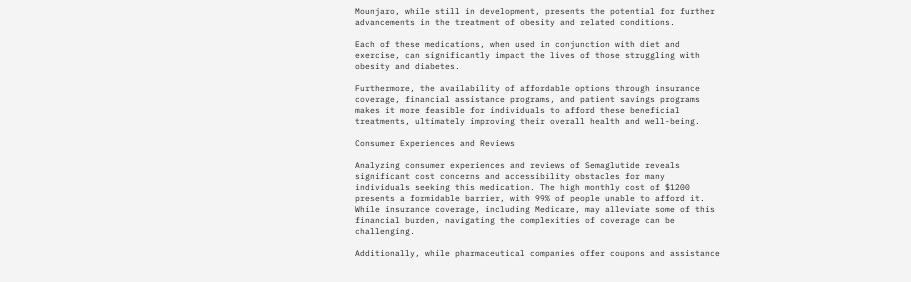Mounjaro, while still in development, presents the potential for further advancements in the treatment of obesity and related conditions.

Each of these medications, when used in conjunction with diet and exercise, can significantly impact the lives of those struggling with obesity and diabetes.

Furthermore, the availability of affordable options through insurance coverage, financial assistance programs, and patient savings programs makes it more feasible for individuals to afford these beneficial treatments, ultimately improving their overall health and well-being.

Consumer Experiences and Reviews

Analyzing consumer experiences and reviews of Semaglutide reveals significant cost concerns and accessibility obstacles for many individuals seeking this medication. The high monthly cost of $1200 presents a formidable barrier, with 99% of people unable to afford it. While insurance coverage, including Medicare, may alleviate some of this financial burden, navigating the complexities of coverage can be challenging.

Additionally, while pharmaceutical companies offer coupons and assistance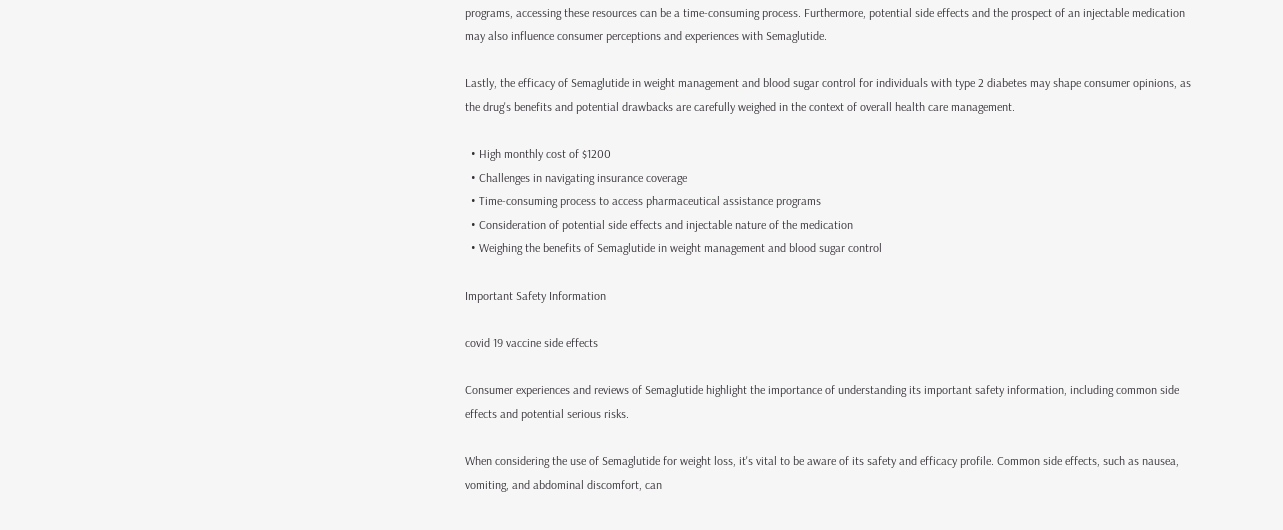programs, accessing these resources can be a time-consuming process. Furthermore, potential side effects and the prospect of an injectable medication may also influence consumer perceptions and experiences with Semaglutide.

Lastly, the efficacy of Semaglutide in weight management and blood sugar control for individuals with type 2 diabetes may shape consumer opinions, as the drug's benefits and potential drawbacks are carefully weighed in the context of overall health care management.

  • High monthly cost of $1200
  • Challenges in navigating insurance coverage
  • Time-consuming process to access pharmaceutical assistance programs
  • Consideration of potential side effects and injectable nature of the medication
  • Weighing the benefits of Semaglutide in weight management and blood sugar control

Important Safety Information

covid 19 vaccine side effects

Consumer experiences and reviews of Semaglutide highlight the importance of understanding its important safety information, including common side effects and potential serious risks.

When considering the use of Semaglutide for weight loss, it's vital to be aware of its safety and efficacy profile. Common side effects, such as nausea, vomiting, and abdominal discomfort, can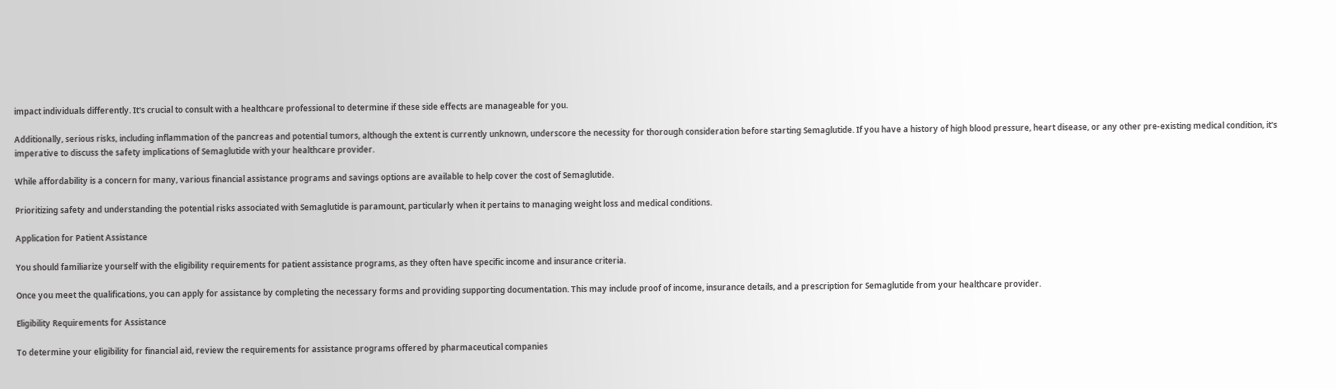impact individuals differently. It's crucial to consult with a healthcare professional to determine if these side effects are manageable for you.

Additionally, serious risks, including inflammation of the pancreas and potential tumors, although the extent is currently unknown, underscore the necessity for thorough consideration before starting Semaglutide. If you have a history of high blood pressure, heart disease, or any other pre-existing medical condition, it's imperative to discuss the safety implications of Semaglutide with your healthcare provider.

While affordability is a concern for many, various financial assistance programs and savings options are available to help cover the cost of Semaglutide.

Prioritizing safety and understanding the potential risks associated with Semaglutide is paramount, particularly when it pertains to managing weight loss and medical conditions.

Application for Patient Assistance

You should familiarize yourself with the eligibility requirements for patient assistance programs, as they often have specific income and insurance criteria.

Once you meet the qualifications, you can apply for assistance by completing the necessary forms and providing supporting documentation. This may include proof of income, insurance details, and a prescription for Semaglutide from your healthcare provider.

Eligibility Requirements for Assistance

To determine your eligibility for financial aid, review the requirements for assistance programs offered by pharmaceutical companies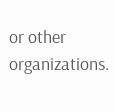or other organizations.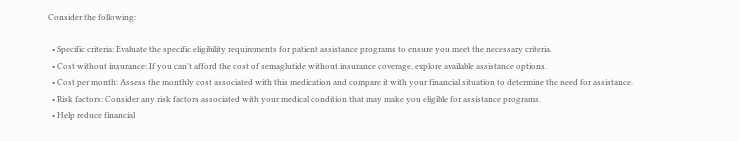Consider the following:

  • Specific criteria: Evaluate the specific eligibility requirements for patient assistance programs to ensure you meet the necessary criteria.
  • Cost without insurance: If you can't afford the cost of semaglutide without insurance coverage, explore available assistance options.
  • Cost per month: Assess the monthly cost associated with this medication and compare it with your financial situation to determine the need for assistance.
  • Risk factors: Consider any risk factors associated with your medical condition that may make you eligible for assistance programs.
  • Help reduce financial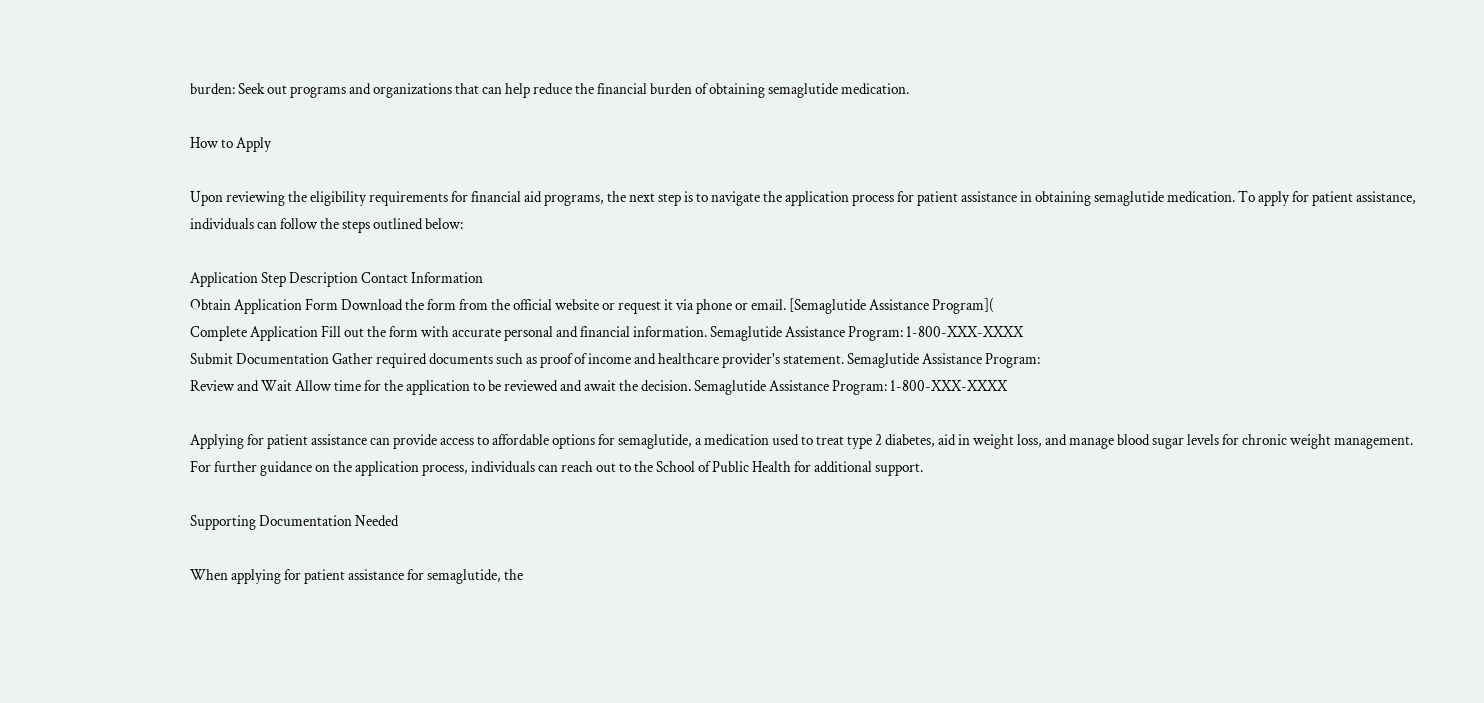burden: Seek out programs and organizations that can help reduce the financial burden of obtaining semaglutide medication.

How to Apply

Upon reviewing the eligibility requirements for financial aid programs, the next step is to navigate the application process for patient assistance in obtaining semaglutide medication. To apply for patient assistance, individuals can follow the steps outlined below:

Application Step Description Contact Information
Obtain Application Form Download the form from the official website or request it via phone or email. [Semaglutide Assistance Program](
Complete Application Fill out the form with accurate personal and financial information. Semaglutide Assistance Program: 1-800-XXX-XXXX
Submit Documentation Gather required documents such as proof of income and healthcare provider's statement. Semaglutide Assistance Program:
Review and Wait Allow time for the application to be reviewed and await the decision. Semaglutide Assistance Program: 1-800-XXX-XXXX

Applying for patient assistance can provide access to affordable options for semaglutide, a medication used to treat type 2 diabetes, aid in weight loss, and manage blood sugar levels for chronic weight management. For further guidance on the application process, individuals can reach out to the School of Public Health for additional support.

Supporting Documentation Needed

When applying for patient assistance for semaglutide, the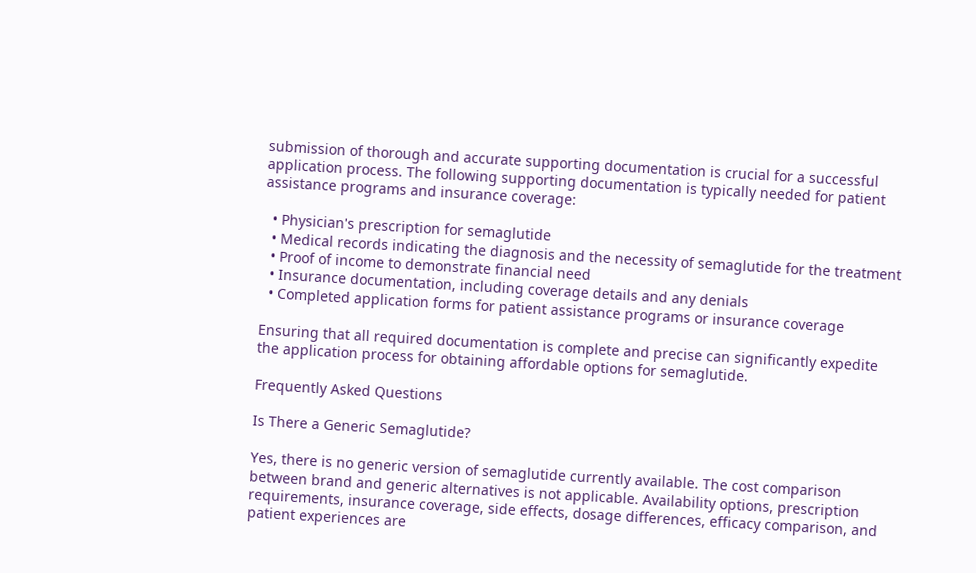submission of thorough and accurate supporting documentation is crucial for a successful application process. The following supporting documentation is typically needed for patient assistance programs and insurance coverage:

  • Physician's prescription for semaglutide
  • Medical records indicating the diagnosis and the necessity of semaglutide for the treatment
  • Proof of income to demonstrate financial need
  • Insurance documentation, including coverage details and any denials
  • Completed application forms for patient assistance programs or insurance coverage

Ensuring that all required documentation is complete and precise can significantly expedite the application process for obtaining affordable options for semaglutide.

Frequently Asked Questions

Is There a Generic Semaglutide?

Yes, there is no generic version of semaglutide currently available. The cost comparison between brand and generic alternatives is not applicable. Availability options, prescription requirements, insurance coverage, side effects, dosage differences, efficacy comparison, and patient experiences are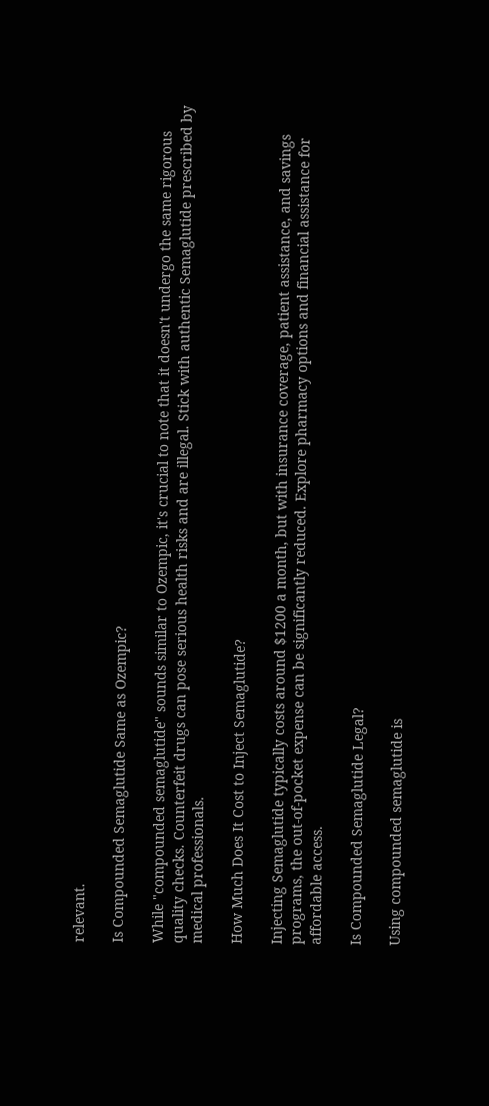relevant.

Is Compounded Semaglutide Same as Ozempic?

While "compounded semaglutide" sounds similar to Ozempic, it's crucial to note that it doesn't undergo the same rigorous quality checks. Counterfeit drugs can pose serious health risks and are illegal. Stick with authentic Semaglutide prescribed by medical professionals.

How Much Does It Cost to Inject Semaglutide?

Injecting Semaglutide typically costs around $1200 a month, but with insurance coverage, patient assistance, and savings programs, the out-of-pocket expense can be significantly reduced. Explore pharmacy options and financial assistance for affordable access.

Is Compounded Semaglutide Legal?

Using compounded semaglutide is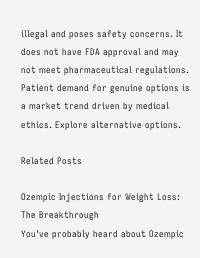illegal and poses safety concerns. It does not have FDA approval and may not meet pharmaceutical regulations. Patient demand for genuine options is a market trend driven by medical ethics. Explore alternative options.

Related Posts

Ozempic Injections for Weight Loss: The Breakthrough
You've probably heard about Ozempic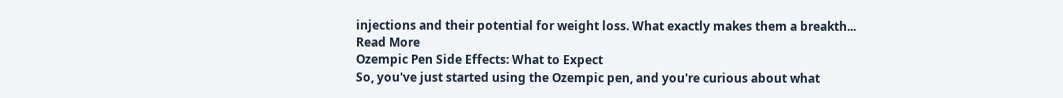injections and their potential for weight loss. What exactly makes them a breakth...
Read More
Ozempic Pen Side Effects: What to Expect
So, you've just started using the Ozempic pen, and you're curious about what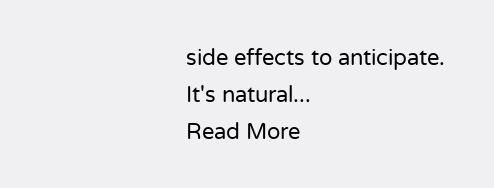side effects to anticipate. It's natural...
Read More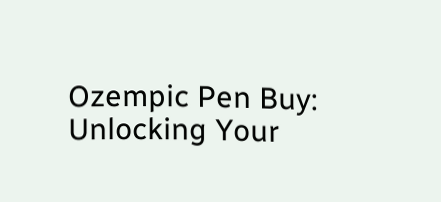Ozempic Pen Buy: Unlocking Your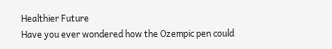Healthier Future
Have you ever wondered how the Ozempic pen could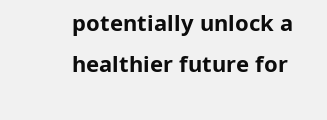potentially unlock a healthier future for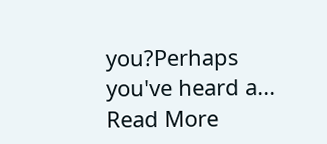you?Perhaps you've heard a...
Read More